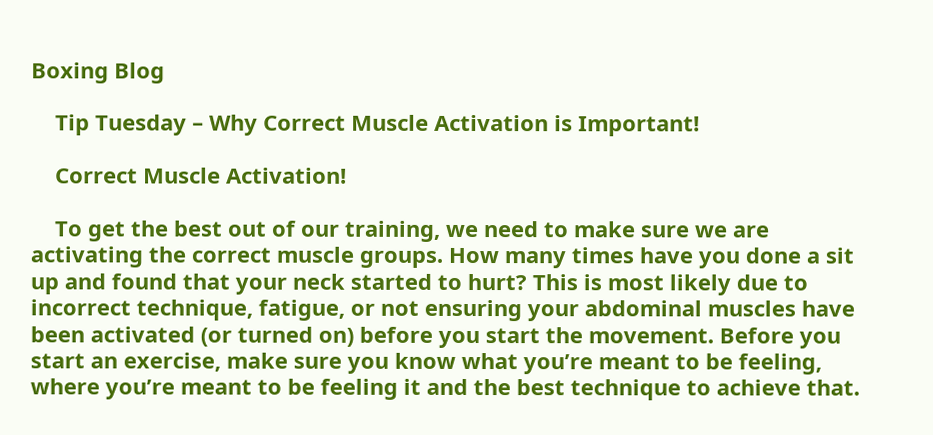Boxing Blog

    Tip Tuesday – Why Correct Muscle Activation is Important!

    Correct Muscle Activation!

    To get the best out of our training, we need to make sure we are activating the correct muscle groups. How many times have you done a sit up and found that your neck started to hurt? This is most likely due to incorrect technique, fatigue, or not ensuring your abdominal muscles have been activated (or turned on) before you start the movement. Before you start an exercise, make sure you know what you’re meant to be feeling, where you’re meant to be feeling it and the best technique to achieve that.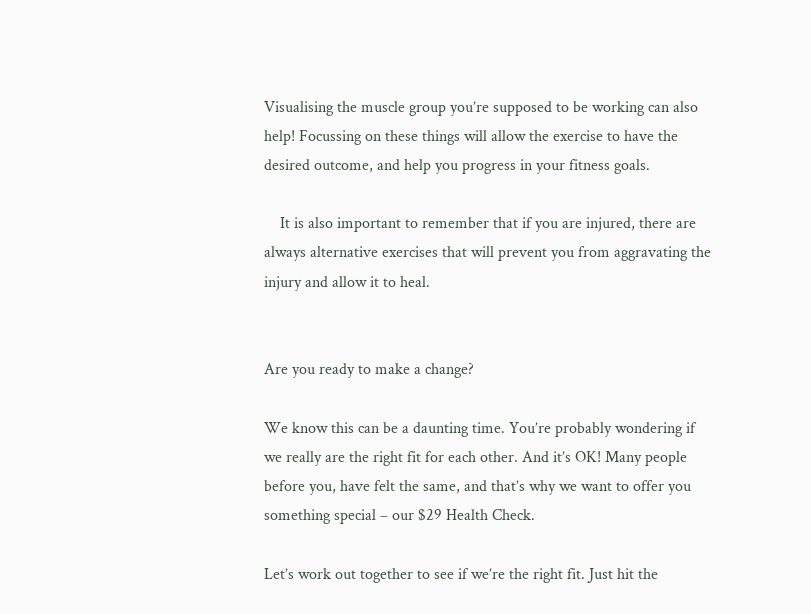Visualising the muscle group you’re supposed to be working can also help! Focussing on these things will allow the exercise to have the desired outcome, and help you progress in your fitness goals.

    It is also important to remember that if you are injured, there are always alternative exercises that will prevent you from aggravating the injury and allow it to heal.


Are you ready to make a change?

We know this can be a daunting time. You’re probably wondering if we really are the right fit for each other. And it’s OK! Many people before you, have felt the same, and that’s why we want to offer you something special – our $29 Health Check.

Let’s work out together to see if we’re the right fit. Just hit the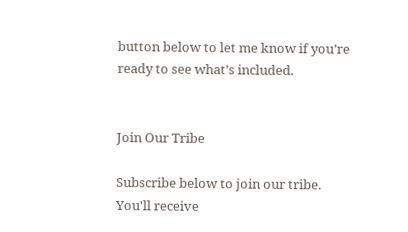button below to let me know if you’re ready to see what’s included.


Join Our Tribe

Subscribe below to join our tribe.
You'll receive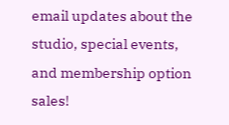email updates about the studio, special events, and membership option sales!